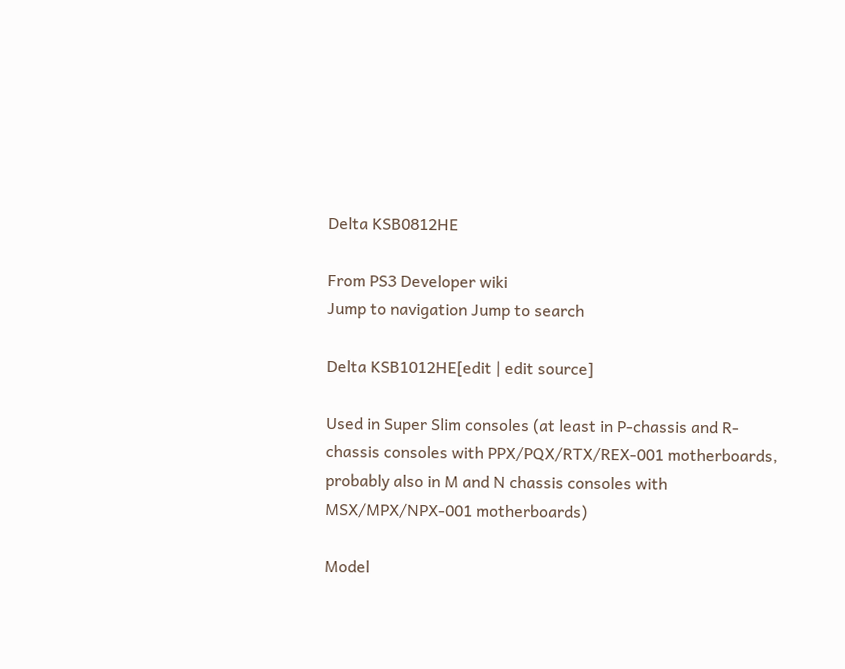Delta KSB0812HE

From PS3 Developer wiki
Jump to navigation Jump to search

Delta KSB1012HE[edit | edit source]

Used in Super Slim consoles (at least in P-chassis and R-chassis consoles with PPX/PQX/RTX/REX-001 motherboards, probably also in M and N chassis consoles with MSX/MPX/NPX-001 motherboards)

Model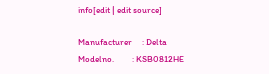info[edit | edit source]

Manufacturer     : Delta
Modelno.         : KSB0812HE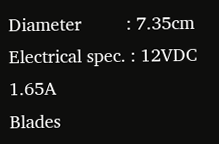Diameter         : 7.35cm
Electrical spec. : 12VDC  1.65A
Blades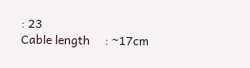: 23
Cable length     : ~17cm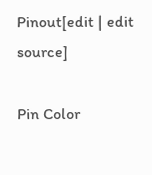Pinout[edit | edit source]

Pin Color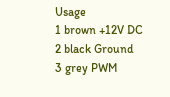Usage
1 brown +12V DC
2 black Ground
3 grey PWM